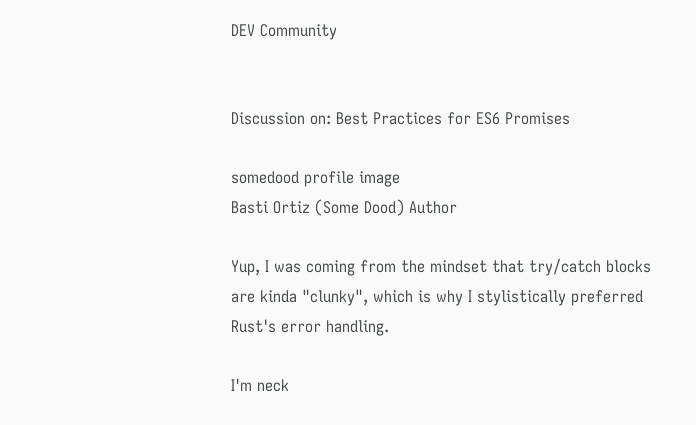DEV Community


Discussion on: Best Practices for ES6 Promises

somedood profile image
Basti Ortiz (Some Dood) Author

Yup, I was coming from the mindset that try/catch blocks are kinda "clunky", which is why I stylistically preferred Rust's error handling.

I'm neck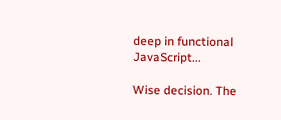deep in functional JavaScript...

Wise decision. The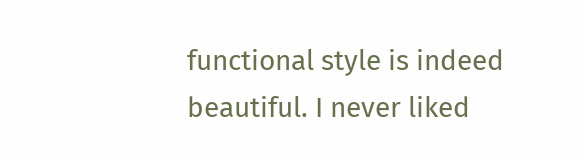functional style is indeed beautiful. I never liked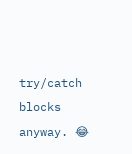try/catch blocks anyway. 😂